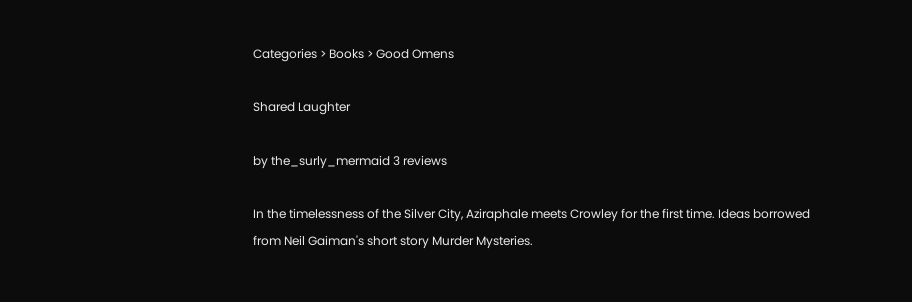Categories > Books > Good Omens

Shared Laughter

by the_surly_mermaid 3 reviews

In the timelessness of the Silver City, Aziraphale meets Crowley for the first time. Ideas borrowed from Neil Gaiman's short story Murder Mysteries.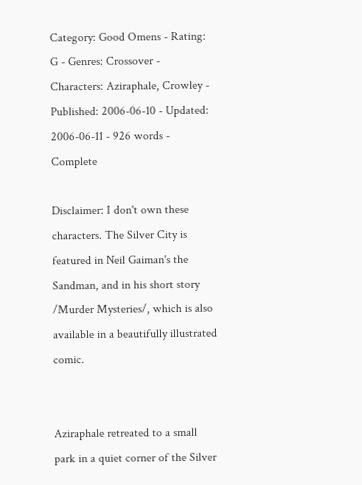Category: Good Omens - Rating: G - Genres: Crossover - Characters: Aziraphale, Crowley - Published: 2006-06-10 - Updated: 2006-06-11 - 926 words - Complete

Disclaimer: I don't own these characters. The Silver City is featured in Neil Gaiman's the Sandman, and in his short story /Murder Mysteries/, which is also available in a beautifully illustrated comic.


Aziraphale retreated to a small park in a quiet corner of the Silver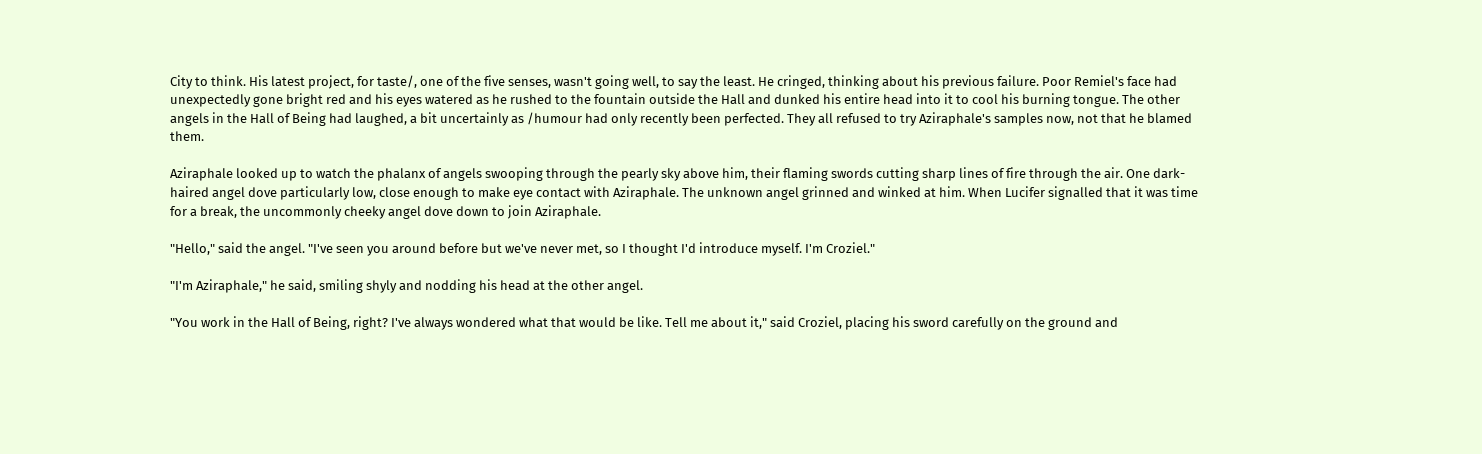City to think. His latest project, for taste/, one of the five senses, wasn't going well, to say the least. He cringed, thinking about his previous failure. Poor Remiel's face had unexpectedly gone bright red and his eyes watered as he rushed to the fountain outside the Hall and dunked his entire head into it to cool his burning tongue. The other angels in the Hall of Being had laughed, a bit uncertainly as /humour had only recently been perfected. They all refused to try Aziraphale's samples now, not that he blamed them.

Aziraphale looked up to watch the phalanx of angels swooping through the pearly sky above him, their flaming swords cutting sharp lines of fire through the air. One dark-haired angel dove particularly low, close enough to make eye contact with Aziraphale. The unknown angel grinned and winked at him. When Lucifer signalled that it was time for a break, the uncommonly cheeky angel dove down to join Aziraphale.

"Hello," said the angel. "I've seen you around before but we've never met, so I thought I'd introduce myself. I'm Croziel."

"I'm Aziraphale," he said, smiling shyly and nodding his head at the other angel.

"You work in the Hall of Being, right? I've always wondered what that would be like. Tell me about it," said Croziel, placing his sword carefully on the ground and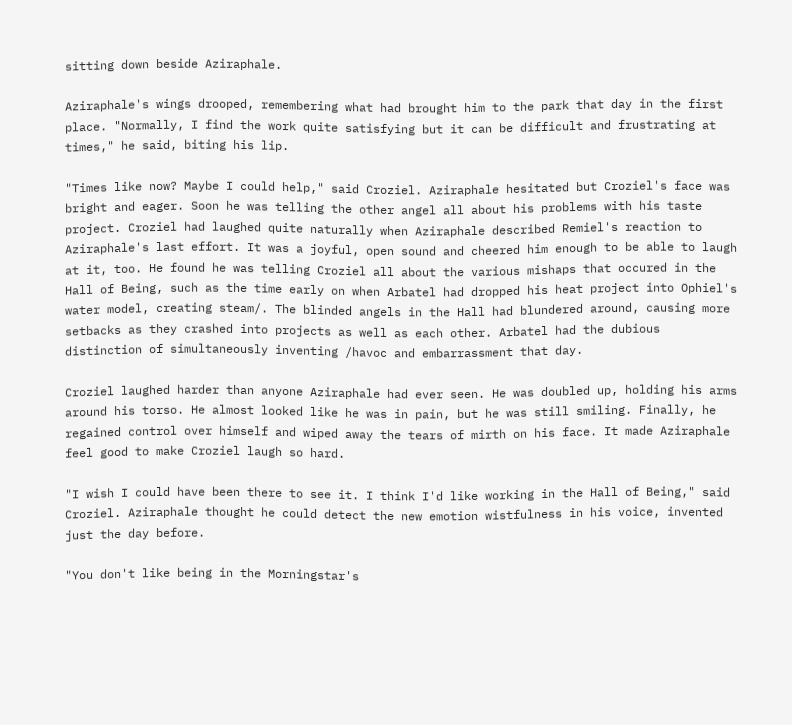sitting down beside Aziraphale.

Aziraphale's wings drooped, remembering what had brought him to the park that day in the first place. "Normally, I find the work quite satisfying but it can be difficult and frustrating at times," he said, biting his lip.

"Times like now? Maybe I could help," said Croziel. Aziraphale hesitated but Croziel's face was bright and eager. Soon he was telling the other angel all about his problems with his taste project. Croziel had laughed quite naturally when Aziraphale described Remiel's reaction to Aziraphale's last effort. It was a joyful, open sound and cheered him enough to be able to laugh at it, too. He found he was telling Croziel all about the various mishaps that occured in the Hall of Being, such as the time early on when Arbatel had dropped his heat project into Ophiel's water model, creating steam/. The blinded angels in the Hall had blundered around, causing more setbacks as they crashed into projects as well as each other. Arbatel had the dubious distinction of simultaneously inventing /havoc and embarrassment that day.

Croziel laughed harder than anyone Aziraphale had ever seen. He was doubled up, holding his arms around his torso. He almost looked like he was in pain, but he was still smiling. Finally, he regained control over himself and wiped away the tears of mirth on his face. It made Aziraphale feel good to make Croziel laugh so hard.

"I wish I could have been there to see it. I think I'd like working in the Hall of Being," said Croziel. Aziraphale thought he could detect the new emotion wistfulness in his voice, invented just the day before.

"You don't like being in the Morningstar's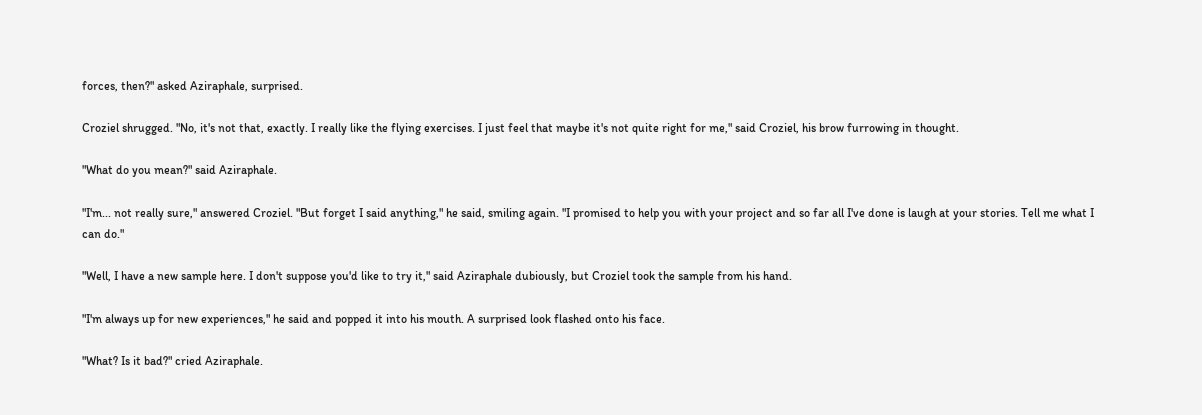forces, then?" asked Aziraphale, surprised.

Croziel shrugged. "No, it's not that, exactly. I really like the flying exercises. I just feel that maybe it's not quite right for me," said Croziel, his brow furrowing in thought.

"What do you mean?" said Aziraphale.

"I'm... not really sure," answered Croziel. "But forget I said anything," he said, smiling again. "I promised to help you with your project and so far all I've done is laugh at your stories. Tell me what I can do."

"Well, I have a new sample here. I don't suppose you'd like to try it," said Aziraphale dubiously, but Croziel took the sample from his hand.

"I'm always up for new experiences," he said and popped it into his mouth. A surprised look flashed onto his face.

"What? Is it bad?" cried Aziraphale.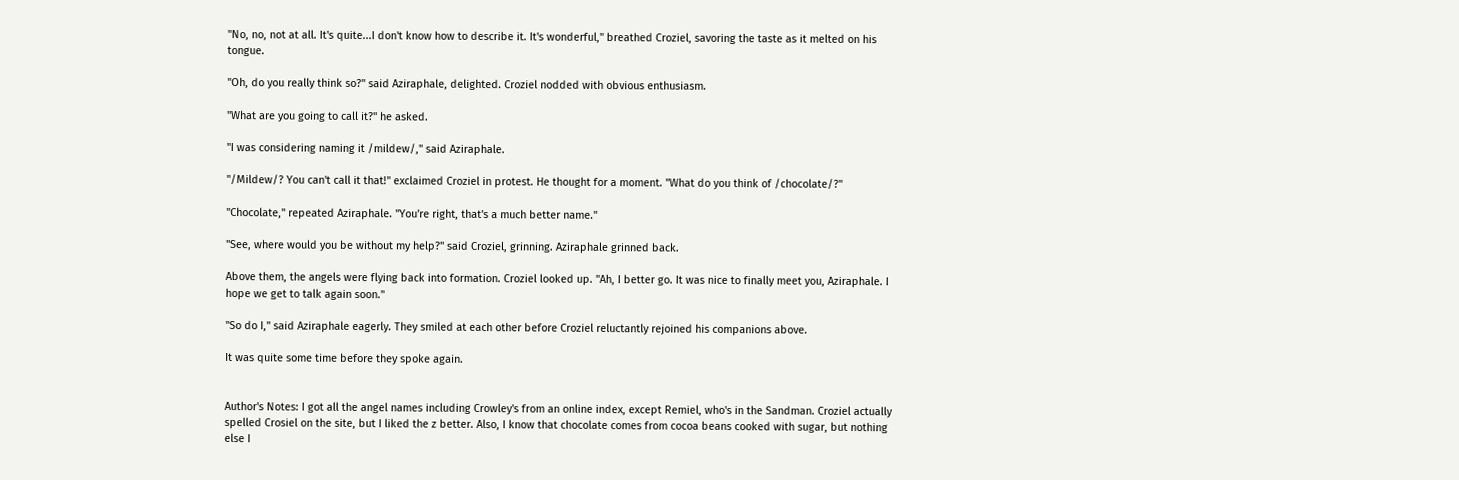"No, no, not at all. It's quite...I don't know how to describe it. It's wonderful," breathed Croziel, savoring the taste as it melted on his tongue.

"Oh, do you really think so?" said Aziraphale, delighted. Croziel nodded with obvious enthusiasm.

"What are you going to call it?" he asked.

"I was considering naming it /mildew/," said Aziraphale.

"/Mildew/? You can't call it that!" exclaimed Croziel in protest. He thought for a moment. "What do you think of /chocolate/?"

"Chocolate," repeated Aziraphale. "You're right, that's a much better name."

"See, where would you be without my help?" said Croziel, grinning. Aziraphale grinned back.

Above them, the angels were flying back into formation. Croziel looked up. "Ah, I better go. It was nice to finally meet you, Aziraphale. I hope we get to talk again soon."

"So do I," said Aziraphale eagerly. They smiled at each other before Croziel reluctantly rejoined his companions above.

It was quite some time before they spoke again.


Author's Notes: I got all the angel names including Crowley's from an online index, except Remiel, who's in the Sandman. Croziel actually spelled Crosiel on the site, but I liked the z better. Also, I know that chocolate comes from cocoa beans cooked with sugar, but nothing else I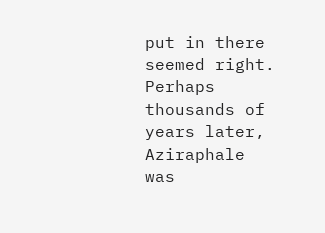put in there seemed right. Perhaps thousands of years later, Aziraphale was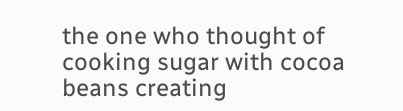the one who thought of cooking sugar with cocoa beans creating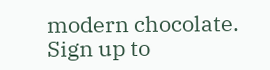modern chocolate.
Sign up to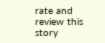rate and review this story